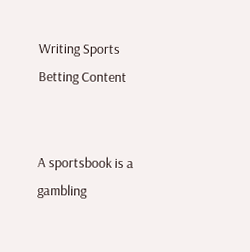Writing Sports Betting Content


A sportsbook is a gambling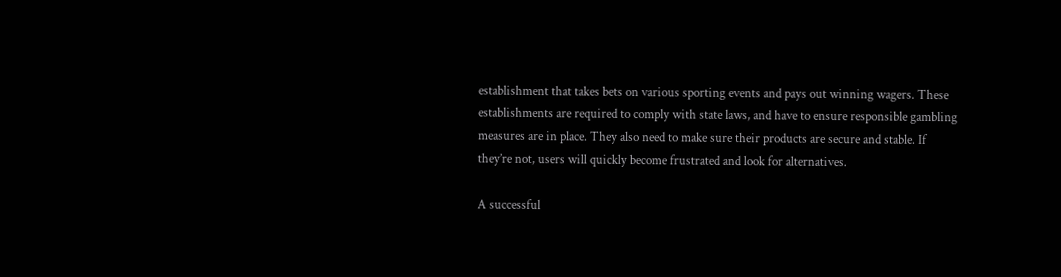establishment that takes bets on various sporting events and pays out winning wagers. These establishments are required to comply with state laws, and have to ensure responsible gambling measures are in place. They also need to make sure their products are secure and stable. If they’re not, users will quickly become frustrated and look for alternatives.

A successful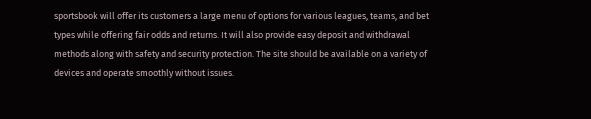sportsbook will offer its customers a large menu of options for various leagues, teams, and bet types while offering fair odds and returns. It will also provide easy deposit and withdrawal methods along with safety and security protection. The site should be available on a variety of devices and operate smoothly without issues.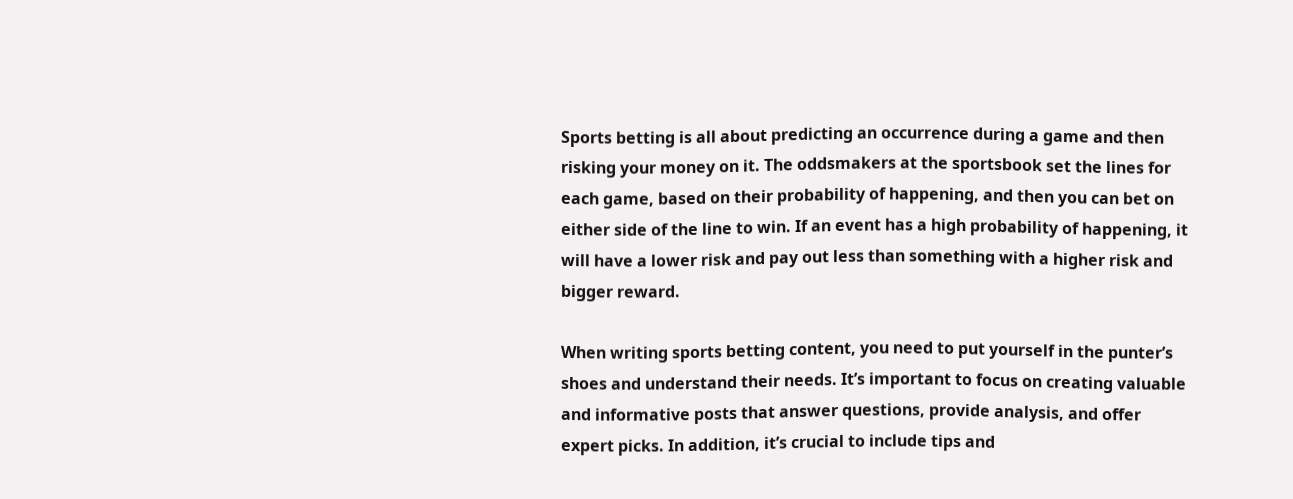Sports betting is all about predicting an occurrence during a game and then risking your money on it. The oddsmakers at the sportsbook set the lines for each game, based on their probability of happening, and then you can bet on either side of the line to win. If an event has a high probability of happening, it will have a lower risk and pay out less than something with a higher risk and bigger reward.

When writing sports betting content, you need to put yourself in the punter’s shoes and understand their needs. It’s important to focus on creating valuable and informative posts that answer questions, provide analysis, and offer expert picks. In addition, it’s crucial to include tips and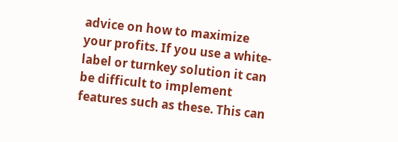advice on how to maximize your profits. If you use a white-label or turnkey solution it can be difficult to implement features such as these. This can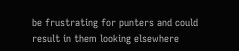be frustrating for punters and could result in them looking elsewhere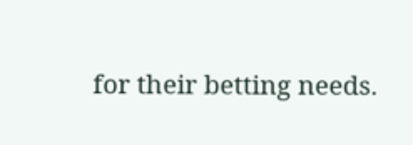for their betting needs.